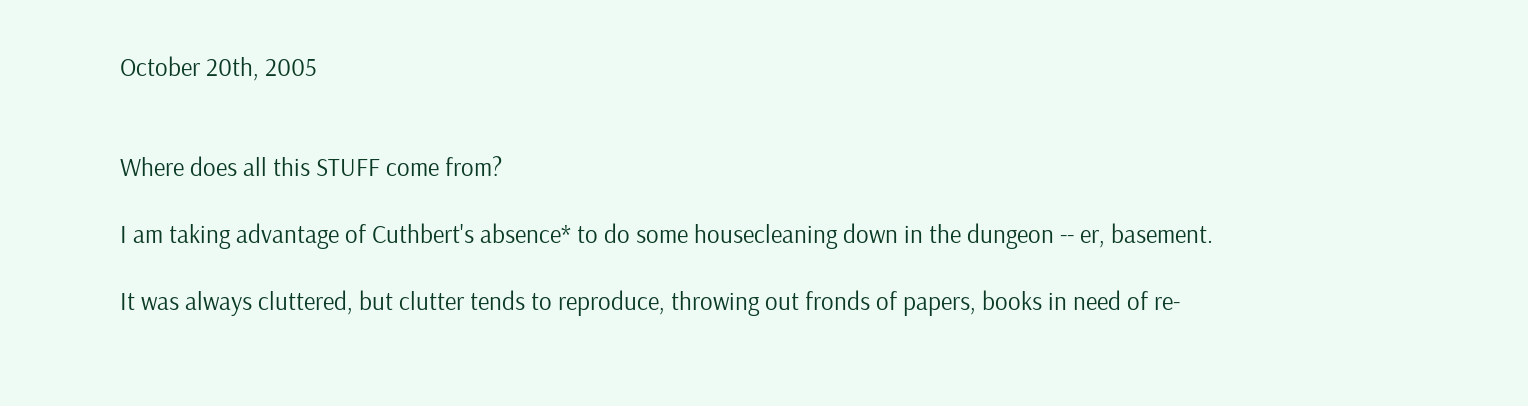October 20th, 2005


Where does all this STUFF come from?

I am taking advantage of Cuthbert's absence* to do some housecleaning down in the dungeon -- er, basement.

It was always cluttered, but clutter tends to reproduce, throwing out fronds of papers, books in need of re-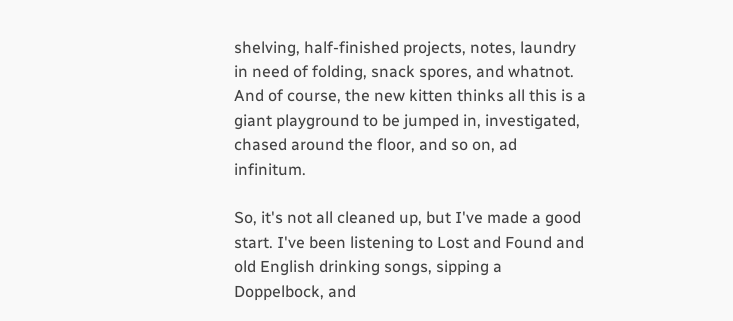shelving, half-finished projects, notes, laundry in need of folding, snack spores, and whatnot. And of course, the new kitten thinks all this is a giant playground to be jumped in, investigated, chased around the floor, and so on, ad infinitum.

So, it's not all cleaned up, but I've made a good start. I've been listening to Lost and Found and old English drinking songs, sipping a Doppelbock, and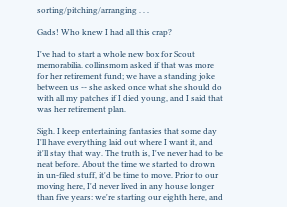sorting/pitching/arranging . . .

Gads! Who knew I had all this crap?

I've had to start a whole new box for Scout memorabilia. collinsmom asked if that was more for her retirement fund; we have a standing joke between us -- she asked once what she should do with all my patches if I died young, and I said that was her retirement plan.

Sigh. I keep entertaining fantasies that some day I'll have everything laid out where I want it, and it'll stay that way. The truth is, I've never had to be neat before. About the time we started to drown in un-filed stuff, it'd be time to move. Prior to our moving here, I'd never lived in any house longer than five years: we're starting our eighth here, and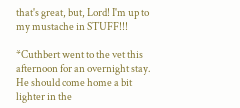that's great, but, Lord! I'm up to my mustache in STUFF!!!

*Cuthbert went to the vet this afternoon for an overnight stay. He should come home a bit lighter in the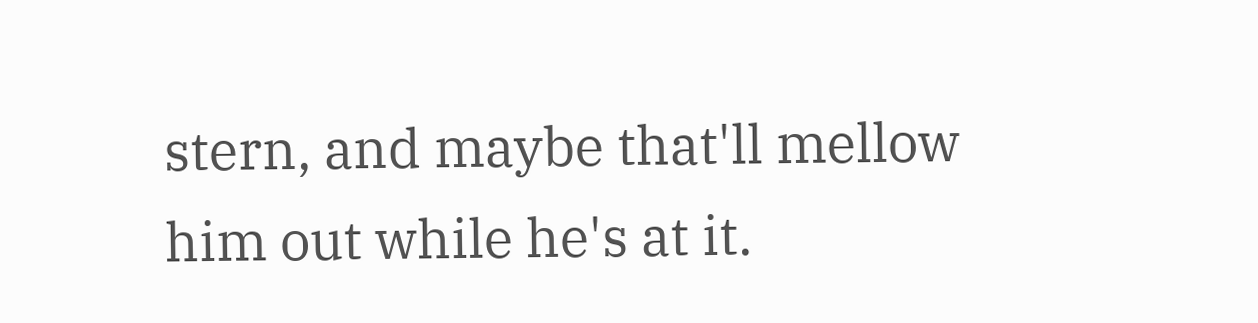stern, and maybe that'll mellow him out while he's at it.